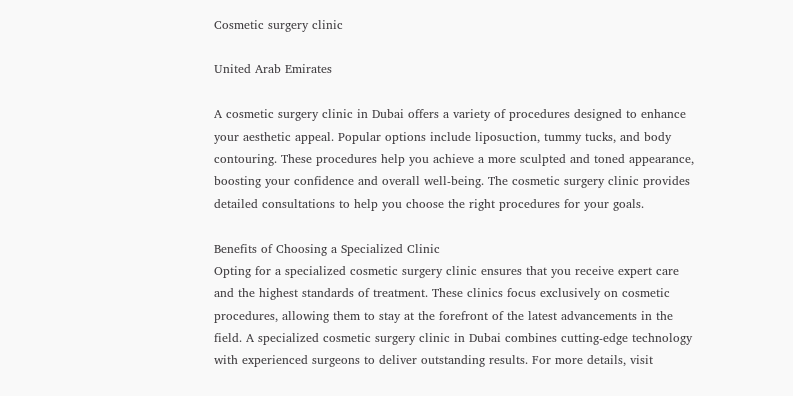Cosmetic surgery clinic

United Arab Emirates

A cosmetic surgery clinic in Dubai offers a variety of procedures designed to enhance your aesthetic appeal. Popular options include liposuction, tummy tucks, and body contouring. These procedures help you achieve a more sculpted and toned appearance, boosting your confidence and overall well-being. The cosmetic surgery clinic provides detailed consultations to help you choose the right procedures for your goals.

Benefits of Choosing a Specialized Clinic
Opting for a specialized cosmetic surgery clinic ensures that you receive expert care and the highest standards of treatment. These clinics focus exclusively on cosmetic procedures, allowing them to stay at the forefront of the latest advancements in the field. A specialized cosmetic surgery clinic in Dubai combines cutting-edge technology with experienced surgeons to deliver outstanding results. For more details, visit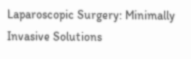Laparoscopic Surgery: Minimally Invasive Solutions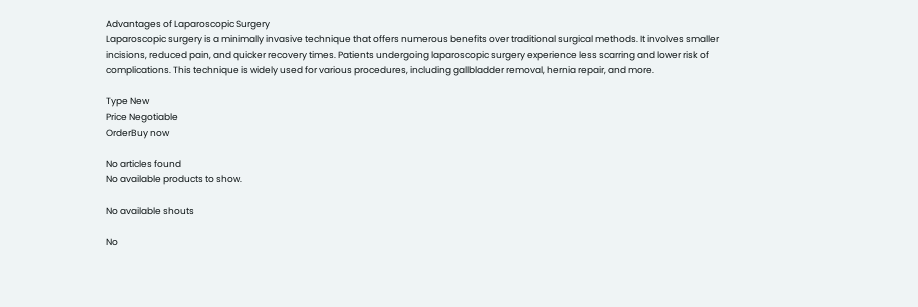Advantages of Laparoscopic Surgery
Laparoscopic surgery is a minimally invasive technique that offers numerous benefits over traditional surgical methods. It involves smaller incisions, reduced pain, and quicker recovery times. Patients undergoing laparoscopic surgery experience less scarring and lower risk of complications. This technique is widely used for various procedures, including gallbladder removal, hernia repair, and more.

Type New
Price Negotiable
OrderBuy now

No articles found
No available products to show.

No available shouts

No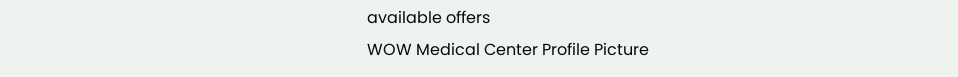available offers
WOW Medical Center Profile Picture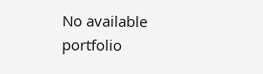No available portfolio